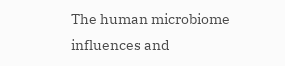The human microbiome influences and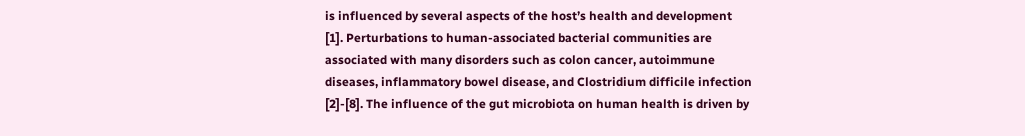is influenced by several aspects of the host’s health and development [1]. Perturbations to human-associated bacterial communities are associated with many disorders such as colon cancer, autoimmune diseases, inflammatory bowel disease, and Clostridium difficile infection [2]-[8]. The influence of the gut microbiota on human health is driven by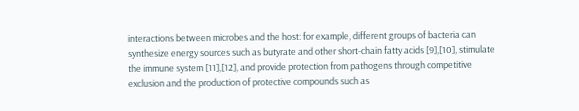interactions between microbes and the host: for example, different groups of bacteria can synthesize energy sources such as butyrate and other short-chain fatty acids [9],[10], stimulate the immune system [11],[12], and provide protection from pathogens through competitive exclusion and the production of protective compounds such as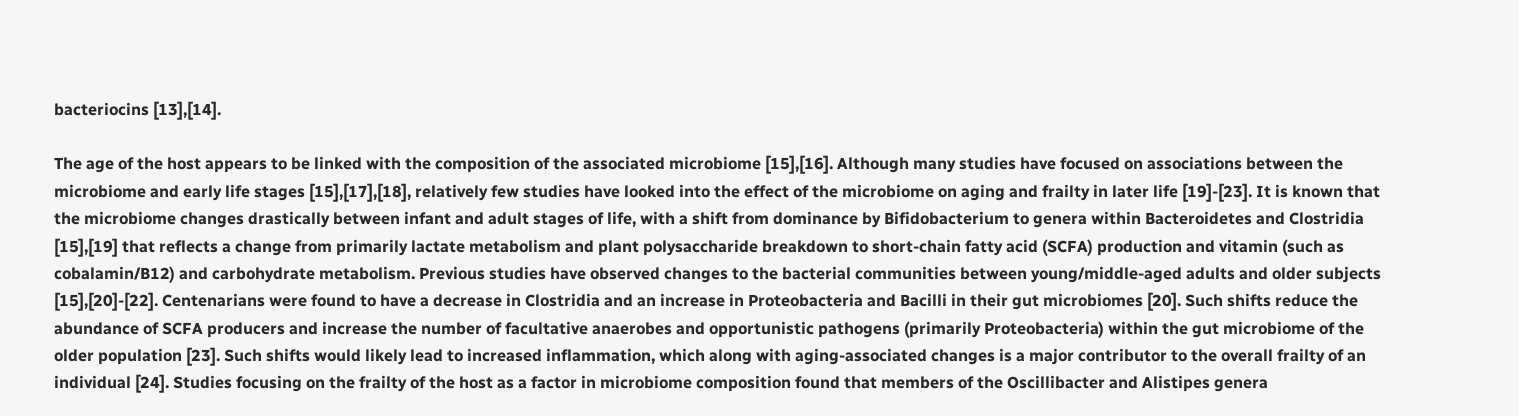bacteriocins [13],[14].

The age of the host appears to be linked with the composition of the associated microbiome [15],[16]. Although many studies have focused on associations between the microbiome and early life stages [15],[17],[18], relatively few studies have looked into the effect of the microbiome on aging and frailty in later life [19]-[23]. It is known that the microbiome changes drastically between infant and adult stages of life, with a shift from dominance by Bifidobacterium to genera within Bacteroidetes and Clostridia [15],[19] that reflects a change from primarily lactate metabolism and plant polysaccharide breakdown to short-chain fatty acid (SCFA) production and vitamin (such as cobalamin/B12) and carbohydrate metabolism. Previous studies have observed changes to the bacterial communities between young/middle-aged adults and older subjects [15],[20]-[22]. Centenarians were found to have a decrease in Clostridia and an increase in Proteobacteria and Bacilli in their gut microbiomes [20]. Such shifts reduce the abundance of SCFA producers and increase the number of facultative anaerobes and opportunistic pathogens (primarily Proteobacteria) within the gut microbiome of the older population [23]. Such shifts would likely lead to increased inflammation, which along with aging-associated changes is a major contributor to the overall frailty of an individual [24]. Studies focusing on the frailty of the host as a factor in microbiome composition found that members of the Oscillibacter and Alistipes genera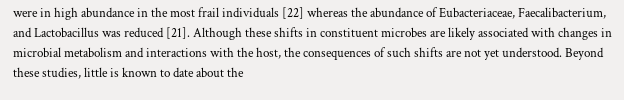were in high abundance in the most frail individuals [22] whereas the abundance of Eubacteriaceae, Faecalibacterium, and Lactobacillus was reduced [21]. Although these shifts in constituent microbes are likely associated with changes in microbial metabolism and interactions with the host, the consequences of such shifts are not yet understood. Beyond these studies, little is known to date about the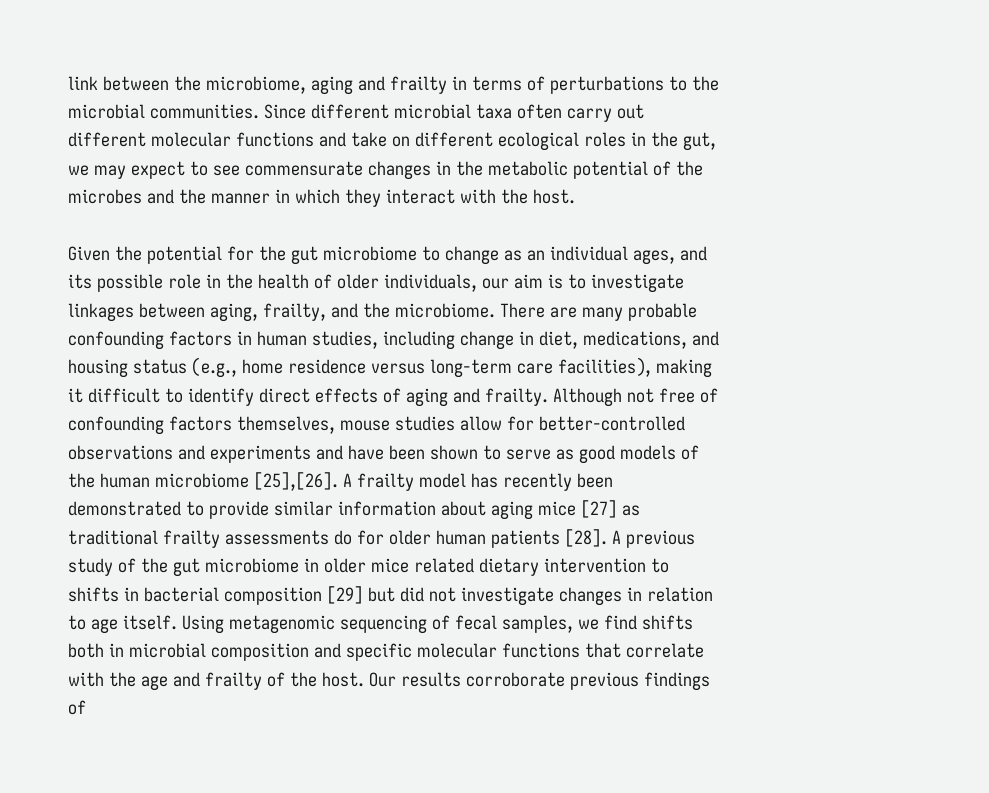link between the microbiome, aging and frailty in terms of perturbations to the microbial communities. Since different microbial taxa often carry out different molecular functions and take on different ecological roles in the gut, we may expect to see commensurate changes in the metabolic potential of the microbes and the manner in which they interact with the host.

Given the potential for the gut microbiome to change as an individual ages, and its possible role in the health of older individuals, our aim is to investigate linkages between aging, frailty, and the microbiome. There are many probable confounding factors in human studies, including change in diet, medications, and housing status (e.g., home residence versus long-term care facilities), making it difficult to identify direct effects of aging and frailty. Although not free of confounding factors themselves, mouse studies allow for better-controlled observations and experiments and have been shown to serve as good models of the human microbiome [25],[26]. A frailty model has recently been demonstrated to provide similar information about aging mice [27] as traditional frailty assessments do for older human patients [28]. A previous study of the gut microbiome in older mice related dietary intervention to shifts in bacterial composition [29] but did not investigate changes in relation to age itself. Using metagenomic sequencing of fecal samples, we find shifts both in microbial composition and specific molecular functions that correlate with the age and frailty of the host. Our results corroborate previous findings of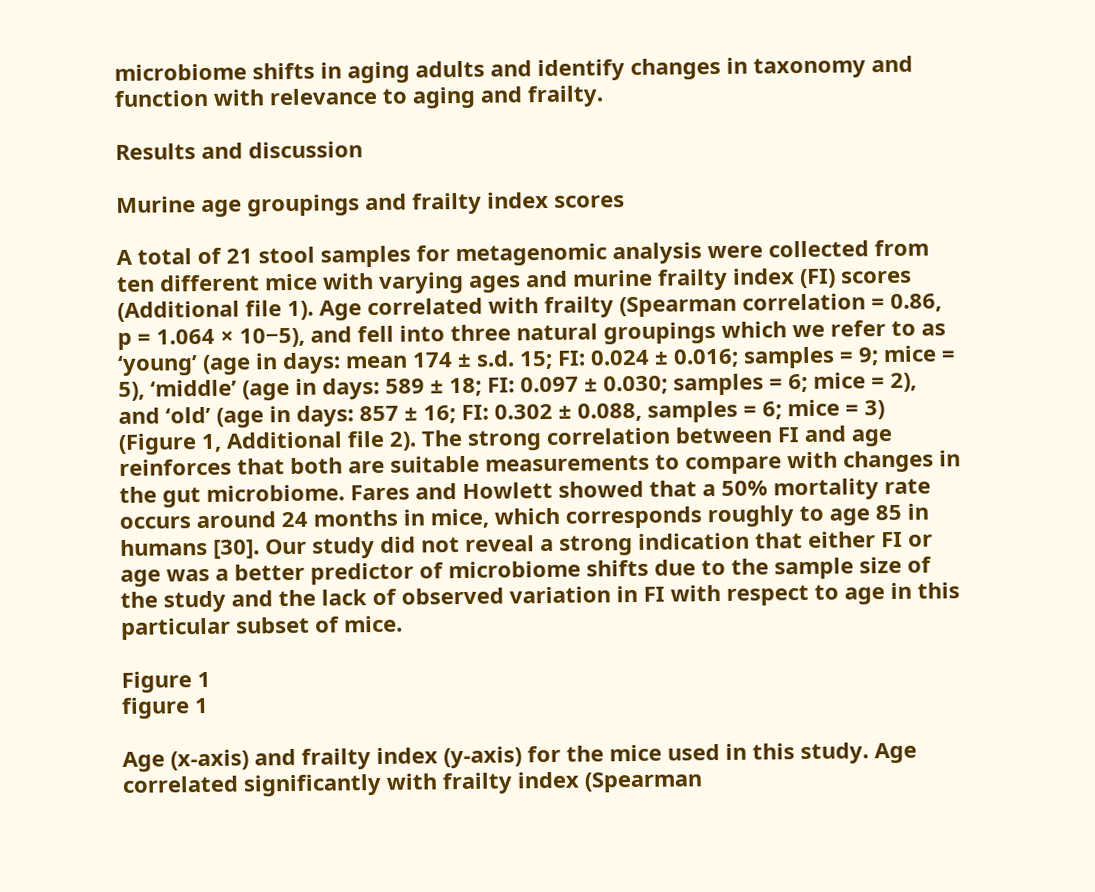microbiome shifts in aging adults and identify changes in taxonomy and function with relevance to aging and frailty.

Results and discussion

Murine age groupings and frailty index scores

A total of 21 stool samples for metagenomic analysis were collected from ten different mice with varying ages and murine frailty index (FI) scores (Additional file 1). Age correlated with frailty (Spearman correlation = 0.86, p = 1.064 × 10−5), and fell into three natural groupings which we refer to as ‘young’ (age in days: mean 174 ± s.d. 15; FI: 0.024 ± 0.016; samples = 9; mice = 5), ‘middle’ (age in days: 589 ± 18; FI: 0.097 ± 0.030; samples = 6; mice = 2), and ‘old’ (age in days: 857 ± 16; FI: 0.302 ± 0.088, samples = 6; mice = 3) (Figure 1, Additional file 2). The strong correlation between FI and age reinforces that both are suitable measurements to compare with changes in the gut microbiome. Fares and Howlett showed that a 50% mortality rate occurs around 24 months in mice, which corresponds roughly to age 85 in humans [30]. Our study did not reveal a strong indication that either FI or age was a better predictor of microbiome shifts due to the sample size of the study and the lack of observed variation in FI with respect to age in this particular subset of mice.

Figure 1
figure 1

Age (x-axis) and frailty index (y-axis) for the mice used in this study. Age correlated significantly with frailty index (Spearman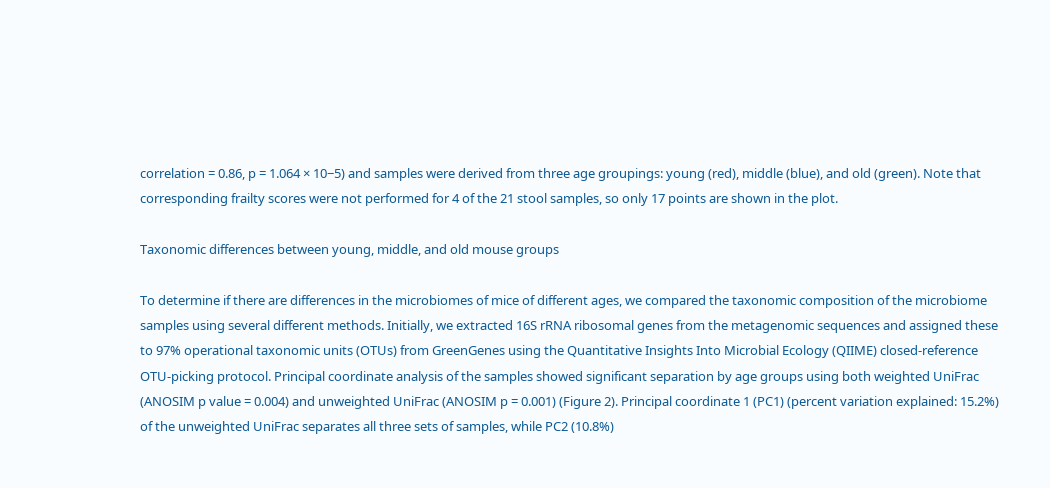correlation = 0.86, p = 1.064 × 10−5) and samples were derived from three age groupings: young (red), middle (blue), and old (green). Note that corresponding frailty scores were not performed for 4 of the 21 stool samples, so only 17 points are shown in the plot.

Taxonomic differences between young, middle, and old mouse groups

To determine if there are differences in the microbiomes of mice of different ages, we compared the taxonomic composition of the microbiome samples using several different methods. Initially, we extracted 16S rRNA ribosomal genes from the metagenomic sequences and assigned these to 97% operational taxonomic units (OTUs) from GreenGenes using the Quantitative Insights Into Microbial Ecology (QIIME) closed-reference OTU-picking protocol. Principal coordinate analysis of the samples showed significant separation by age groups using both weighted UniFrac (ANOSIM p value = 0.004) and unweighted UniFrac (ANOSIM p = 0.001) (Figure 2). Principal coordinate 1 (PC1) (percent variation explained: 15.2%) of the unweighted UniFrac separates all three sets of samples, while PC2 (10.8%)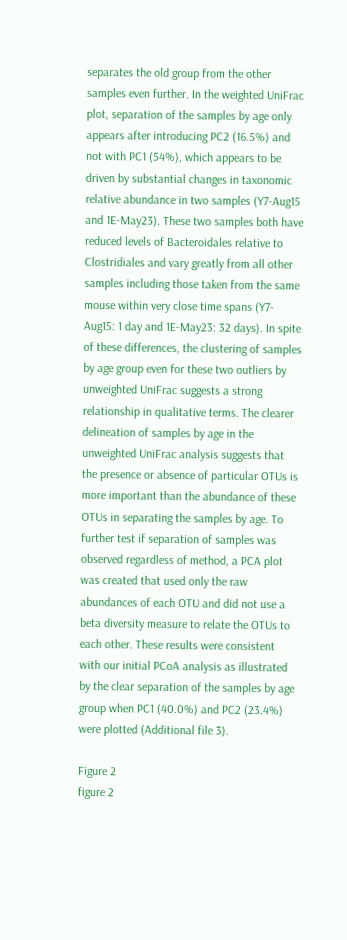separates the old group from the other samples even further. In the weighted UniFrac plot, separation of the samples by age only appears after introducing PC2 (16.5%) and not with PC1 (54%), which appears to be driven by substantial changes in taxonomic relative abundance in two samples (Y7-Aug15 and 1E-May23). These two samples both have reduced levels of Bacteroidales relative to Clostridiales and vary greatly from all other samples including those taken from the same mouse within very close time spans (Y7-Aug15: 1 day and 1E-May23: 32 days). In spite of these differences, the clustering of samples by age group even for these two outliers by unweighted UniFrac suggests a strong relationship in qualitative terms. The clearer delineation of samples by age in the unweighted UniFrac analysis suggests that the presence or absence of particular OTUs is more important than the abundance of these OTUs in separating the samples by age. To further test if separation of samples was observed regardless of method, a PCA plot was created that used only the raw abundances of each OTU and did not use a beta diversity measure to relate the OTUs to each other. These results were consistent with our initial PCoA analysis as illustrated by the clear separation of the samples by age group when PC1 (40.0%) and PC2 (23.4%) were plotted (Additional file 3).

Figure 2
figure 2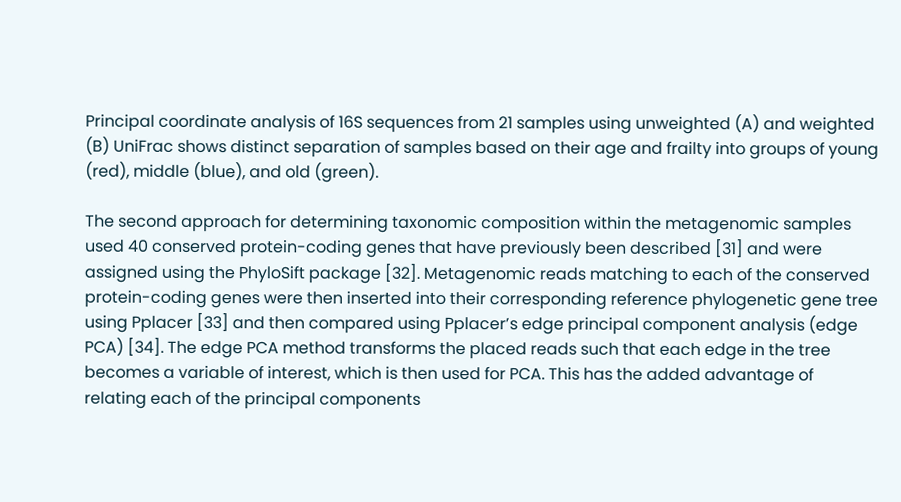Principal coordinate analysis of 16S sequences from 21 samples using unweighted (A) and weighted (B) UniFrac shows distinct separation of samples based on their age and frailty into groups of young (red), middle (blue), and old (green).

The second approach for determining taxonomic composition within the metagenomic samples used 40 conserved protein-coding genes that have previously been described [31] and were assigned using the PhyloSift package [32]. Metagenomic reads matching to each of the conserved protein-coding genes were then inserted into their corresponding reference phylogenetic gene tree using Pplacer [33] and then compared using Pplacer’s edge principal component analysis (edge PCA) [34]. The edge PCA method transforms the placed reads such that each edge in the tree becomes a variable of interest, which is then used for PCA. This has the added advantage of relating each of the principal components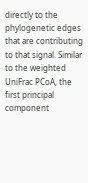directly to the phylogenetic edges that are contributing to that signal. Similar to the weighted UniFrac PCoA, the first principal component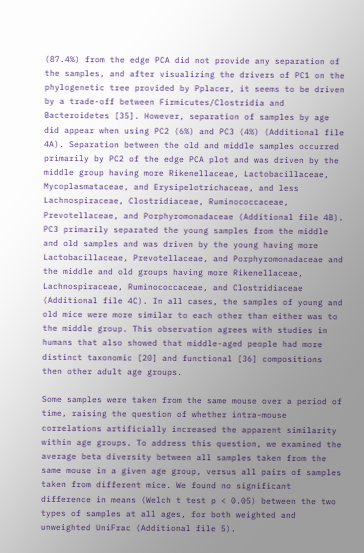(87.4%) from the edge PCA did not provide any separation of the samples, and after visualizing the drivers of PC1 on the phylogenetic tree provided by Pplacer, it seems to be driven by a trade-off between Firmicutes/Clostridia and Bacteroidetes [35]. However, separation of samples by age did appear when using PC2 (6%) and PC3 (4%) (Additional file 4A). Separation between the old and middle samples occurred primarily by PC2 of the edge PCA plot and was driven by the middle group having more Rikenellaceae, Lactobacillaceae, Mycoplasmataceae, and Erysipelotrichaceae, and less Lachnospiraceae, Clostridiaceae, Ruminococcaceae, Prevotellaceae, and Porphyromonadaceae (Additional file 4B). PC3 primarily separated the young samples from the middle and old samples and was driven by the young having more Lactobacillaceae, Prevotellaceae, and Porphyromonadaceae and the middle and old groups having more Rikenellaceae, Lachnospiraceae, Ruminococcaceae, and Clostridiaceae (Additional file 4C). In all cases, the samples of young and old mice were more similar to each other than either was to the middle group. This observation agrees with studies in humans that also showed that middle-aged people had more distinct taxonomic [20] and functional [36] compositions then other adult age groups.

Some samples were taken from the same mouse over a period of time, raising the question of whether intra-mouse correlations artificially increased the apparent similarity within age groups. To address this question, we examined the average beta diversity between all samples taken from the same mouse in a given age group, versus all pairs of samples taken from different mice. We found no significant difference in means (Welch t test p < 0.05) between the two types of samples at all ages, for both weighted and unweighted UniFrac (Additional file 5).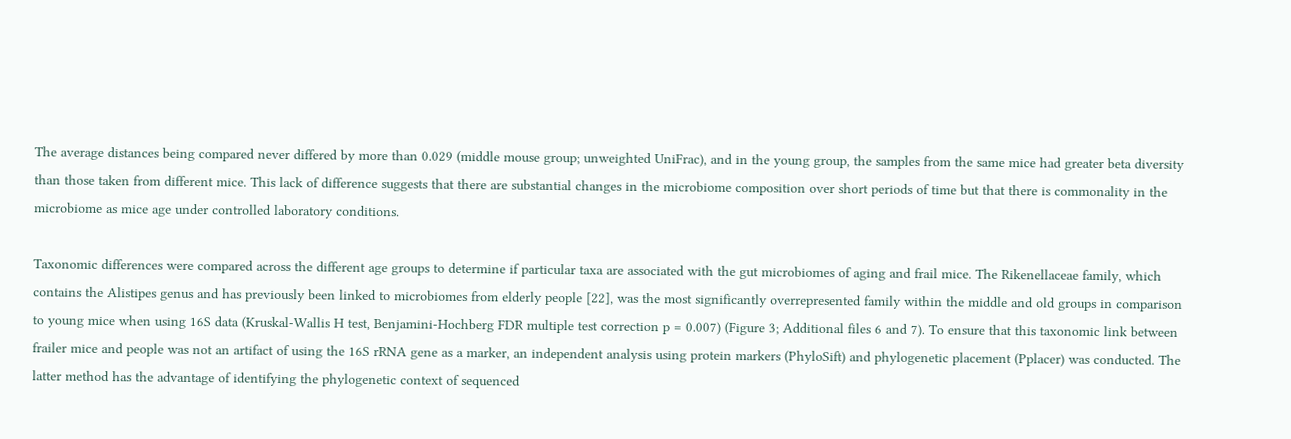The average distances being compared never differed by more than 0.029 (middle mouse group; unweighted UniFrac), and in the young group, the samples from the same mice had greater beta diversity than those taken from different mice. This lack of difference suggests that there are substantial changes in the microbiome composition over short periods of time but that there is commonality in the microbiome as mice age under controlled laboratory conditions.

Taxonomic differences were compared across the different age groups to determine if particular taxa are associated with the gut microbiomes of aging and frail mice. The Rikenellaceae family, which contains the Alistipes genus and has previously been linked to microbiomes from elderly people [22], was the most significantly overrepresented family within the middle and old groups in comparison to young mice when using 16S data (Kruskal-Wallis H test, Benjamini-Hochberg FDR multiple test correction p = 0.007) (Figure 3; Additional files 6 and 7). To ensure that this taxonomic link between frailer mice and people was not an artifact of using the 16S rRNA gene as a marker, an independent analysis using protein markers (PhyloSift) and phylogenetic placement (Pplacer) was conducted. The latter method has the advantage of identifying the phylogenetic context of sequenced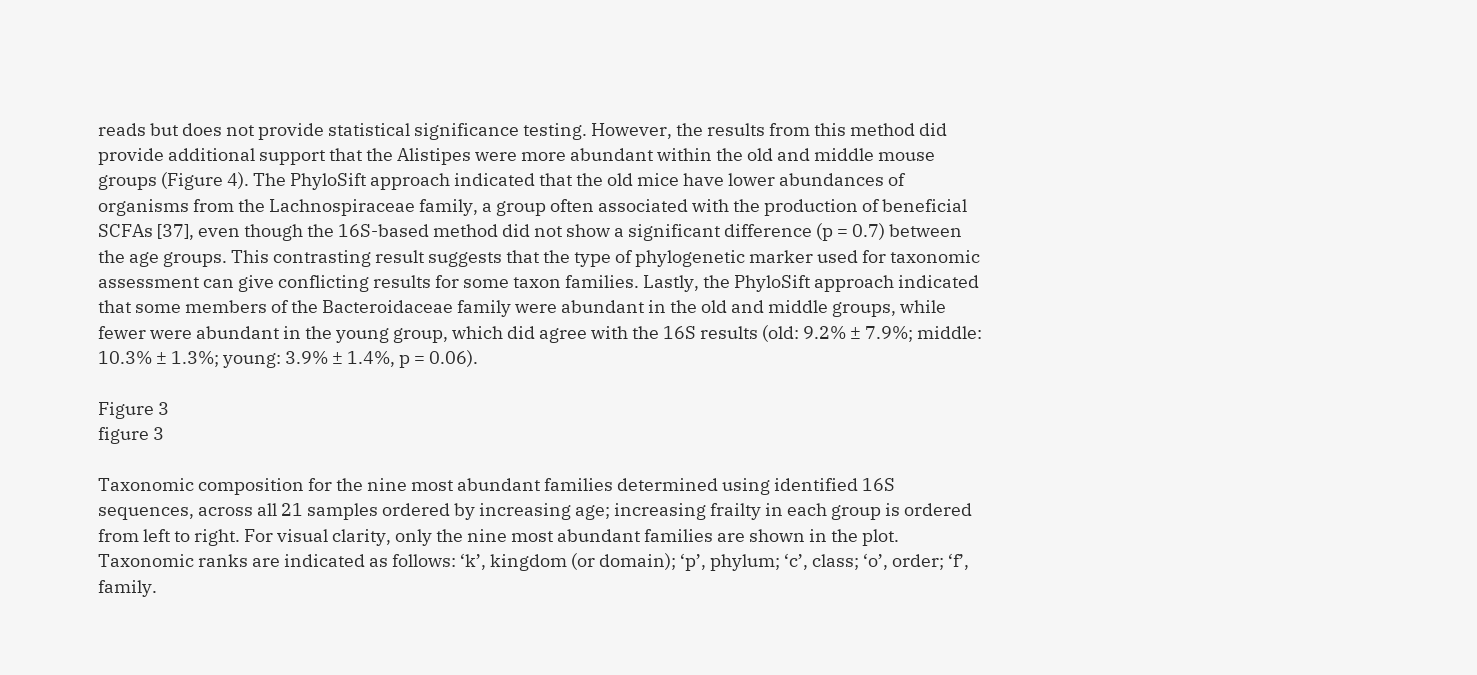reads but does not provide statistical significance testing. However, the results from this method did provide additional support that the Alistipes were more abundant within the old and middle mouse groups (Figure 4). The PhyloSift approach indicated that the old mice have lower abundances of organisms from the Lachnospiraceae family, a group often associated with the production of beneficial SCFAs [37], even though the 16S-based method did not show a significant difference (p = 0.7) between the age groups. This contrasting result suggests that the type of phylogenetic marker used for taxonomic assessment can give conflicting results for some taxon families. Lastly, the PhyloSift approach indicated that some members of the Bacteroidaceae family were abundant in the old and middle groups, while fewer were abundant in the young group, which did agree with the 16S results (old: 9.2% ± 7.9%; middle: 10.3% ± 1.3%; young: 3.9% ± 1.4%, p = 0.06).

Figure 3
figure 3

Taxonomic composition for the nine most abundant families determined using identified 16S sequences, across all 21 samples ordered by increasing age; increasing frailty in each group is ordered from left to right. For visual clarity, only the nine most abundant families are shown in the plot. Taxonomic ranks are indicated as follows: ‘k’, kingdom (or domain); ‘p’, phylum; ‘c’, class; ‘o’, order; ‘f’, family.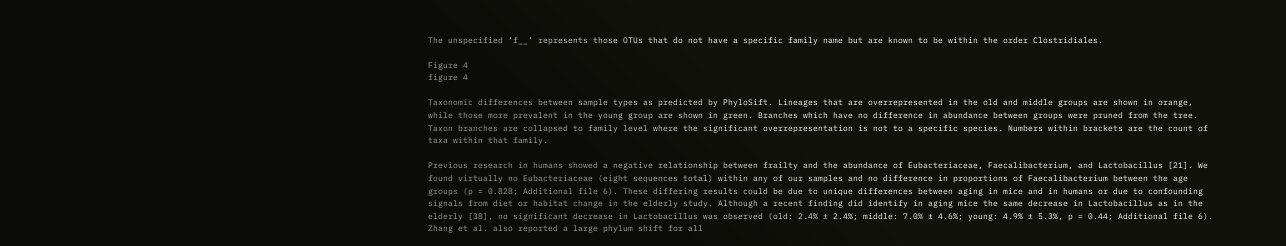The unspecified ‘f__’ represents those OTUs that do not have a specific family name but are known to be within the order Clostridiales.

Figure 4
figure 4

Taxonomic differences between sample types as predicted by PhyloSift. Lineages that are overrepresented in the old and middle groups are shown in orange, while those more prevalent in the young group are shown in green. Branches which have no difference in abundance between groups were pruned from the tree. Taxon branches are collapsed to family level where the significant overrepresentation is not to a specific species. Numbers within brackets are the count of taxa within that family.

Previous research in humans showed a negative relationship between frailty and the abundance of Eubacteriaceae, Faecalibacterium, and Lactobacillus [21]. We found virtually no Eubacteriaceae (eight sequences total) within any of our samples and no difference in proportions of Faecalibacterium between the age groups (p = 0.828; Additional file 6). These differing results could be due to unique differences between aging in mice and in humans or due to confounding signals from diet or habitat change in the elderly study. Although a recent finding did identify in aging mice the same decrease in Lactobacillus as in the elderly [38], no significant decrease in Lactobacillus was observed (old: 2.4% ± 2.4%; middle: 7.0% ± 4.6%; young: 4.9% ± 5.3%, p = 0.44; Additional file 6). Zhang et al. also reported a large phylum shift for all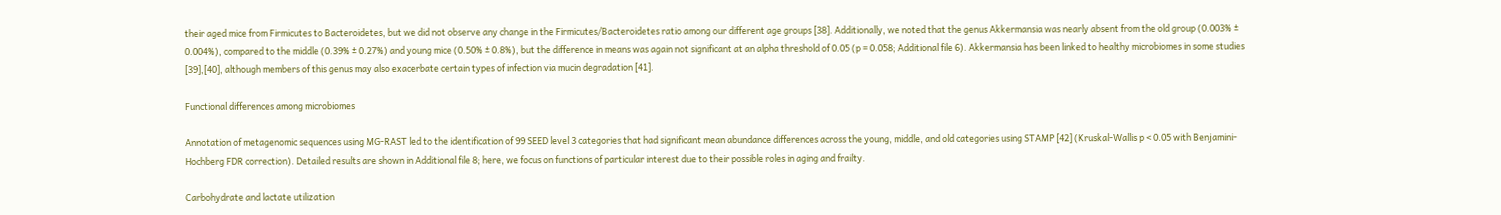their aged mice from Firmicutes to Bacteroidetes, but we did not observe any change in the Firmicutes/Bacteroidetes ratio among our different age groups [38]. Additionally, we noted that the genus Akkermansia was nearly absent from the old group (0.003% ± 0.004%), compared to the middle (0.39% ± 0.27%) and young mice (0.50% ± 0.8%), but the difference in means was again not significant at an alpha threshold of 0.05 (p = 0.058; Additional file 6). Akkermansia has been linked to healthy microbiomes in some studies [39],[40], although members of this genus may also exacerbate certain types of infection via mucin degradation [41].

Functional differences among microbiomes

Annotation of metagenomic sequences using MG-RAST led to the identification of 99 SEED level 3 categories that had significant mean abundance differences across the young, middle, and old categories using STAMP [42] (Kruskal-Wallis p < 0.05 with Benjamini-Hochberg FDR correction). Detailed results are shown in Additional file 8; here, we focus on functions of particular interest due to their possible roles in aging and frailty.

Carbohydrate and lactate utilization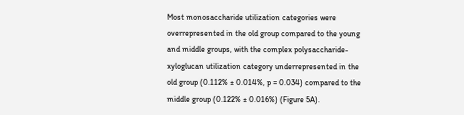Most monosaccharide utilization categories were overrepresented in the old group compared to the young and middle groups, with the complex polysaccharide-xyloglucan utilization category underrepresented in the old group (0.112% ± 0.014%, p = 0.034) compared to the middle group (0.122% ± 0.016%) (Figure 5A).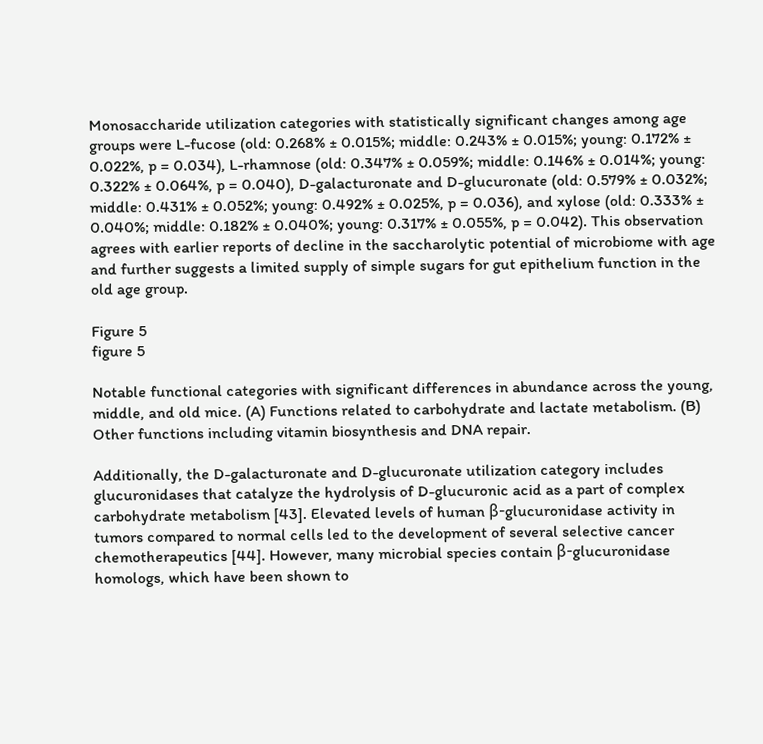Monosaccharide utilization categories with statistically significant changes among age groups were L-fucose (old: 0.268% ± 0.015%; middle: 0.243% ± 0.015%; young: 0.172% ± 0.022%, p = 0.034), L-rhamnose (old: 0.347% ± 0.059%; middle: 0.146% ± 0.014%; young: 0.322% ± 0.064%, p = 0.040), D-galacturonate and D-glucuronate (old: 0.579% ± 0.032%; middle: 0.431% ± 0.052%; young: 0.492% ± 0.025%, p = 0.036), and xylose (old: 0.333% ± 0.040%; middle: 0.182% ± 0.040%; young: 0.317% ± 0.055%, p = 0.042). This observation agrees with earlier reports of decline in the saccharolytic potential of microbiome with age and further suggests a limited supply of simple sugars for gut epithelium function in the old age group.

Figure 5
figure 5

Notable functional categories with significant differences in abundance across the young, middle, and old mice. (A) Functions related to carbohydrate and lactate metabolism. (B) Other functions including vitamin biosynthesis and DNA repair.

Additionally, the D-galacturonate and D-glucuronate utilization category includes glucuronidases that catalyze the hydrolysis of D-glucuronic acid as a part of complex carbohydrate metabolism [43]. Elevated levels of human β-glucuronidase activity in tumors compared to normal cells led to the development of several selective cancer chemotherapeutics [44]. However, many microbial species contain β-glucuronidase homologs, which have been shown to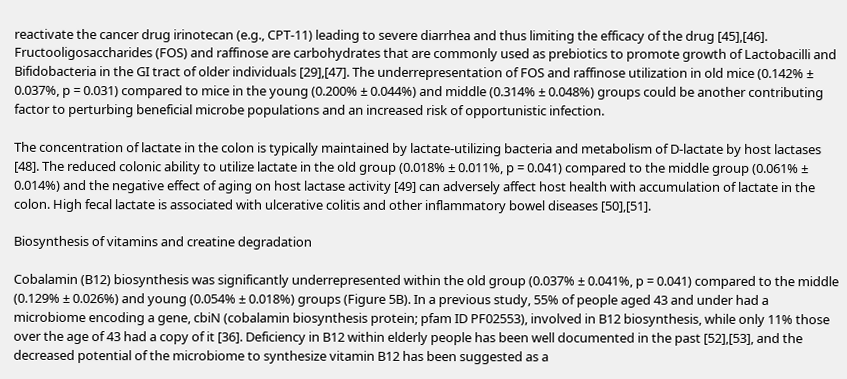reactivate the cancer drug irinotecan (e.g., CPT-11) leading to severe diarrhea and thus limiting the efficacy of the drug [45],[46]. Fructooligosaccharides (FOS) and raffinose are carbohydrates that are commonly used as prebiotics to promote growth of Lactobacilli and Bifidobacteria in the GI tract of older individuals [29],[47]. The underrepresentation of FOS and raffinose utilization in old mice (0.142% ± 0.037%, p = 0.031) compared to mice in the young (0.200% ± 0.044%) and middle (0.314% ± 0.048%) groups could be another contributing factor to perturbing beneficial microbe populations and an increased risk of opportunistic infection.

The concentration of lactate in the colon is typically maintained by lactate-utilizing bacteria and metabolism of D-lactate by host lactases [48]. The reduced colonic ability to utilize lactate in the old group (0.018% ± 0.011%, p = 0.041) compared to the middle group (0.061% ± 0.014%) and the negative effect of aging on host lactase activity [49] can adversely affect host health with accumulation of lactate in the colon. High fecal lactate is associated with ulcerative colitis and other inflammatory bowel diseases [50],[51].

Biosynthesis of vitamins and creatine degradation

Cobalamin (B12) biosynthesis was significantly underrepresented within the old group (0.037% ± 0.041%, p = 0.041) compared to the middle (0.129% ± 0.026%) and young (0.054% ± 0.018%) groups (Figure 5B). In a previous study, 55% of people aged 43 and under had a microbiome encoding a gene, cbiN (cobalamin biosynthesis protein; pfam ID PF02553), involved in B12 biosynthesis, while only 11% those over the age of 43 had a copy of it [36]. Deficiency in B12 within elderly people has been well documented in the past [52],[53], and the decreased potential of the microbiome to synthesize vitamin B12 has been suggested as a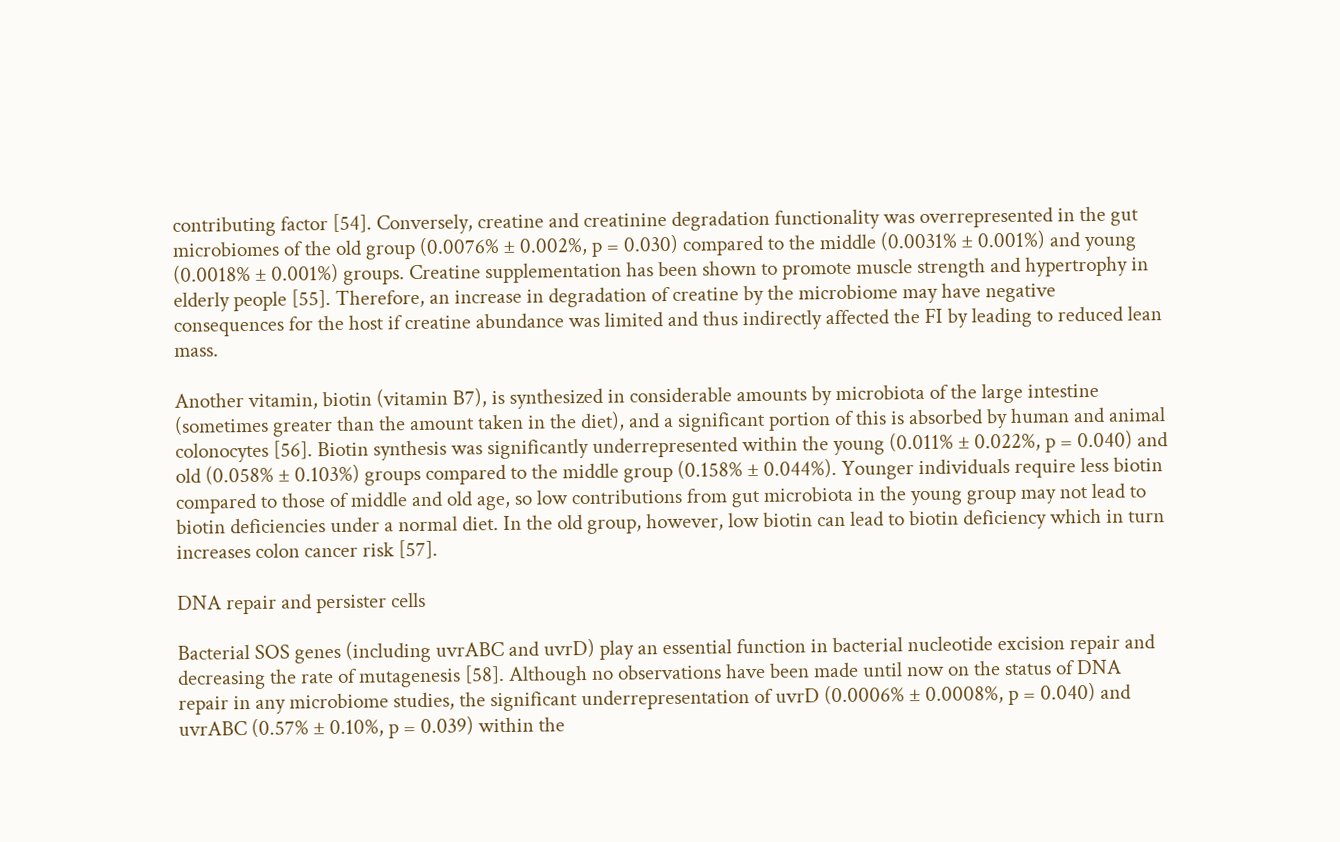contributing factor [54]. Conversely, creatine and creatinine degradation functionality was overrepresented in the gut microbiomes of the old group (0.0076% ± 0.002%, p = 0.030) compared to the middle (0.0031% ± 0.001%) and young (0.0018% ± 0.001%) groups. Creatine supplementation has been shown to promote muscle strength and hypertrophy in elderly people [55]. Therefore, an increase in degradation of creatine by the microbiome may have negative consequences for the host if creatine abundance was limited and thus indirectly affected the FI by leading to reduced lean mass.

Another vitamin, biotin (vitamin B7), is synthesized in considerable amounts by microbiota of the large intestine (sometimes greater than the amount taken in the diet), and a significant portion of this is absorbed by human and animal colonocytes [56]. Biotin synthesis was significantly underrepresented within the young (0.011% ± 0.022%, p = 0.040) and old (0.058% ± 0.103%) groups compared to the middle group (0.158% ± 0.044%). Younger individuals require less biotin compared to those of middle and old age, so low contributions from gut microbiota in the young group may not lead to biotin deficiencies under a normal diet. In the old group, however, low biotin can lead to biotin deficiency which in turn increases colon cancer risk [57].

DNA repair and persister cells

Bacterial SOS genes (including uvrABC and uvrD) play an essential function in bacterial nucleotide excision repair and decreasing the rate of mutagenesis [58]. Although no observations have been made until now on the status of DNA repair in any microbiome studies, the significant underrepresentation of uvrD (0.0006% ± 0.0008%, p = 0.040) and uvrABC (0.57% ± 0.10%, p = 0.039) within the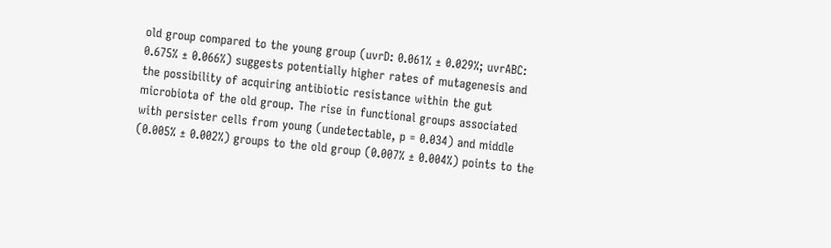old group compared to the young group (uvrD: 0.061% ± 0.029%; uvrABC: 0.675% ± 0.066%) suggests potentially higher rates of mutagenesis and the possibility of acquiring antibiotic resistance within the gut microbiota of the old group. The rise in functional groups associated with persister cells from young (undetectable, p = 0.034) and middle (0.005% ± 0.002%) groups to the old group (0.007% ± 0.004%) points to the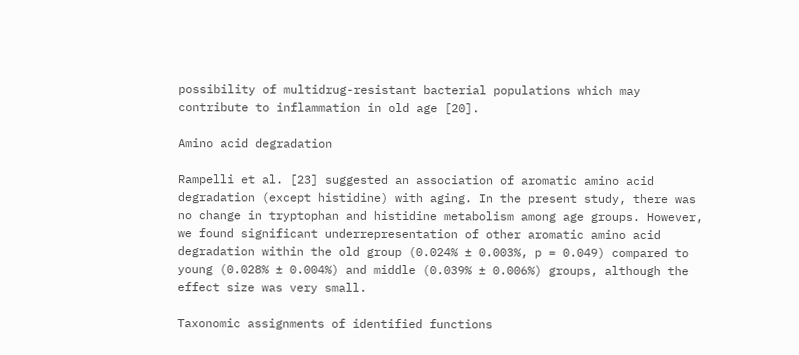possibility of multidrug-resistant bacterial populations which may contribute to inflammation in old age [20].

Amino acid degradation

Rampelli et al. [23] suggested an association of aromatic amino acid degradation (except histidine) with aging. In the present study, there was no change in tryptophan and histidine metabolism among age groups. However, we found significant underrepresentation of other aromatic amino acid degradation within the old group (0.024% ± 0.003%, p = 0.049) compared to young (0.028% ± 0.004%) and middle (0.039% ± 0.006%) groups, although the effect size was very small.

Taxonomic assignments of identified functions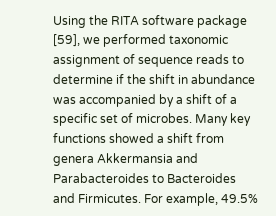Using the RITA software package [59], we performed taxonomic assignment of sequence reads to determine if the shift in abundance was accompanied by a shift of a specific set of microbes. Many key functions showed a shift from genera Akkermansia and Parabacteroides to Bacteroides and Firmicutes. For example, 49.5%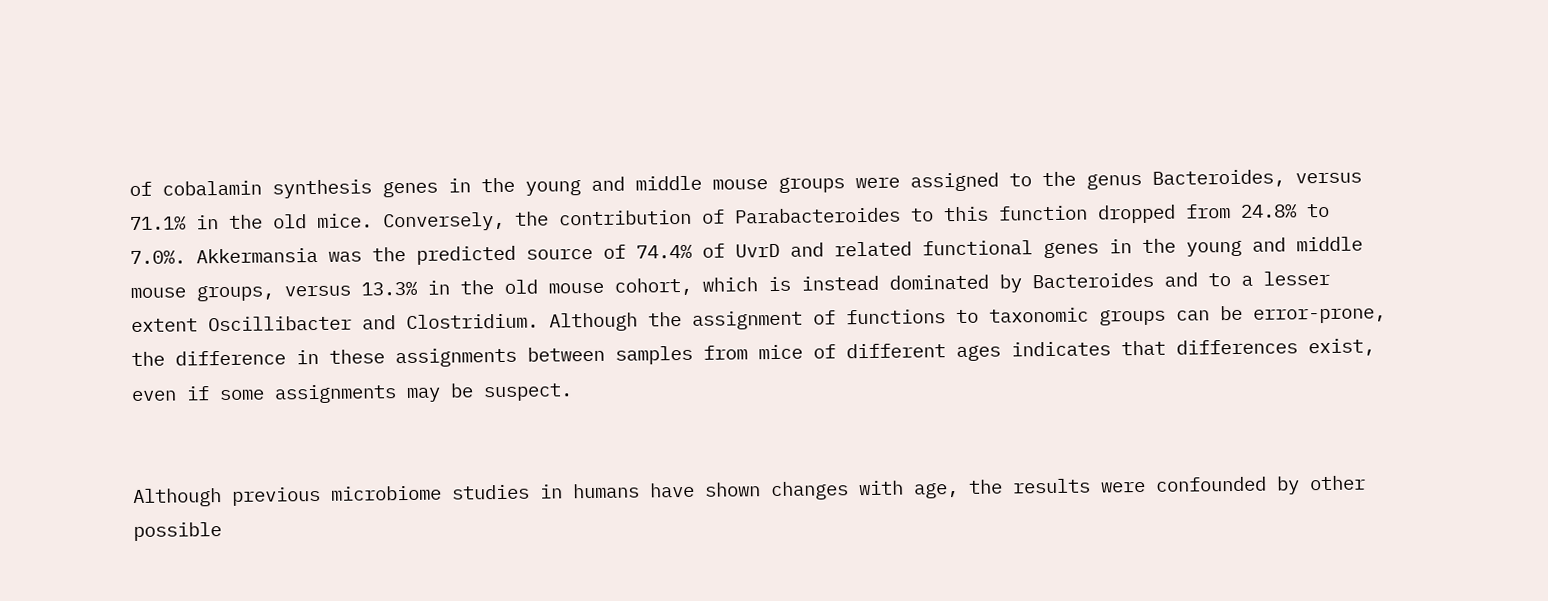of cobalamin synthesis genes in the young and middle mouse groups were assigned to the genus Bacteroides, versus 71.1% in the old mice. Conversely, the contribution of Parabacteroides to this function dropped from 24.8% to 7.0%. Akkermansia was the predicted source of 74.4% of UvrD and related functional genes in the young and middle mouse groups, versus 13.3% in the old mouse cohort, which is instead dominated by Bacteroides and to a lesser extent Oscillibacter and Clostridium. Although the assignment of functions to taxonomic groups can be error-prone, the difference in these assignments between samples from mice of different ages indicates that differences exist, even if some assignments may be suspect.


Although previous microbiome studies in humans have shown changes with age, the results were confounded by other possible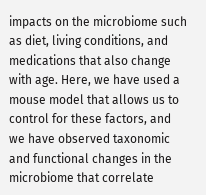impacts on the microbiome such as diet, living conditions, and medications that also change with age. Here, we have used a mouse model that allows us to control for these factors, and we have observed taxonomic and functional changes in the microbiome that correlate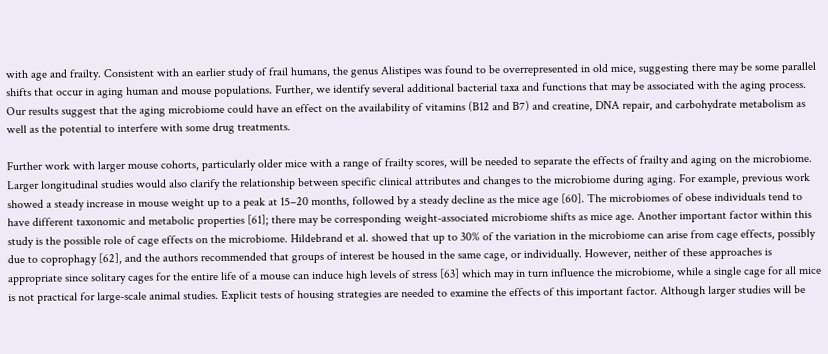with age and frailty. Consistent with an earlier study of frail humans, the genus Alistipes was found to be overrepresented in old mice, suggesting there may be some parallel shifts that occur in aging human and mouse populations. Further, we identify several additional bacterial taxa and functions that may be associated with the aging process. Our results suggest that the aging microbiome could have an effect on the availability of vitamins (B12 and B7) and creatine, DNA repair, and carbohydrate metabolism as well as the potential to interfere with some drug treatments.

Further work with larger mouse cohorts, particularly older mice with a range of frailty scores, will be needed to separate the effects of frailty and aging on the microbiome. Larger longitudinal studies would also clarify the relationship between specific clinical attributes and changes to the microbiome during aging. For example, previous work showed a steady increase in mouse weight up to a peak at 15–20 months, followed by a steady decline as the mice age [60]. The microbiomes of obese individuals tend to have different taxonomic and metabolic properties [61]; there may be corresponding weight-associated microbiome shifts as mice age. Another important factor within this study is the possible role of cage effects on the microbiome. Hildebrand et al. showed that up to 30% of the variation in the microbiome can arise from cage effects, possibly due to coprophagy [62], and the authors recommended that groups of interest be housed in the same cage, or individually. However, neither of these approaches is appropriate since solitary cages for the entire life of a mouse can induce high levels of stress [63] which may in turn influence the microbiome, while a single cage for all mice is not practical for large-scale animal studies. Explicit tests of housing strategies are needed to examine the effects of this important factor. Although larger studies will be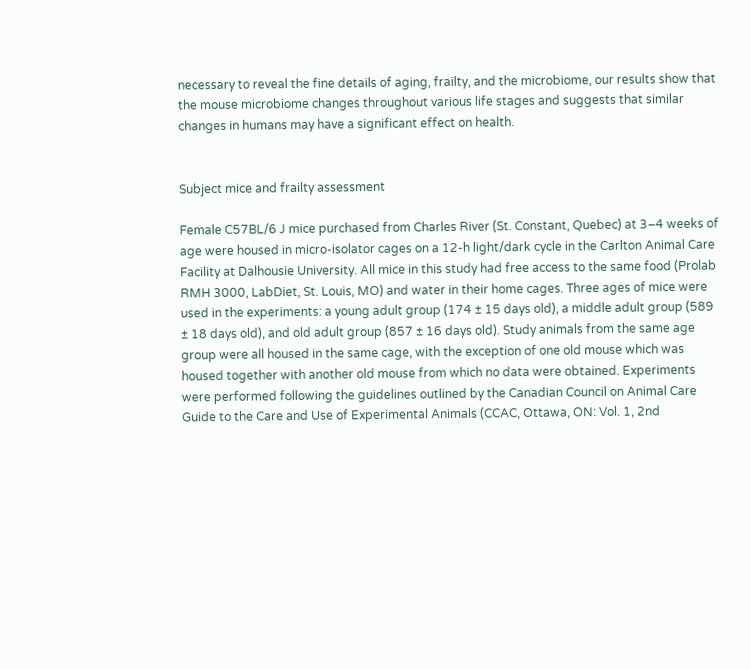necessary to reveal the fine details of aging, frailty, and the microbiome, our results show that the mouse microbiome changes throughout various life stages and suggests that similar changes in humans may have a significant effect on health.


Subject mice and frailty assessment

Female C57BL/6 J mice purchased from Charles River (St. Constant, Quebec) at 3–4 weeks of age were housed in micro-isolator cages on a 12-h light/dark cycle in the Carlton Animal Care Facility at Dalhousie University. All mice in this study had free access to the same food (Prolab RMH 3000, LabDiet, St. Louis, MO) and water in their home cages. Three ages of mice were used in the experiments: a young adult group (174 ± 15 days old), a middle adult group (589 ± 18 days old), and old adult group (857 ± 16 days old). Study animals from the same age group were all housed in the same cage, with the exception of one old mouse which was housed together with another old mouse from which no data were obtained. Experiments were performed following the guidelines outlined by the Canadian Council on Animal Care Guide to the Care and Use of Experimental Animals (CCAC, Ottawa, ON: Vol. 1, 2nd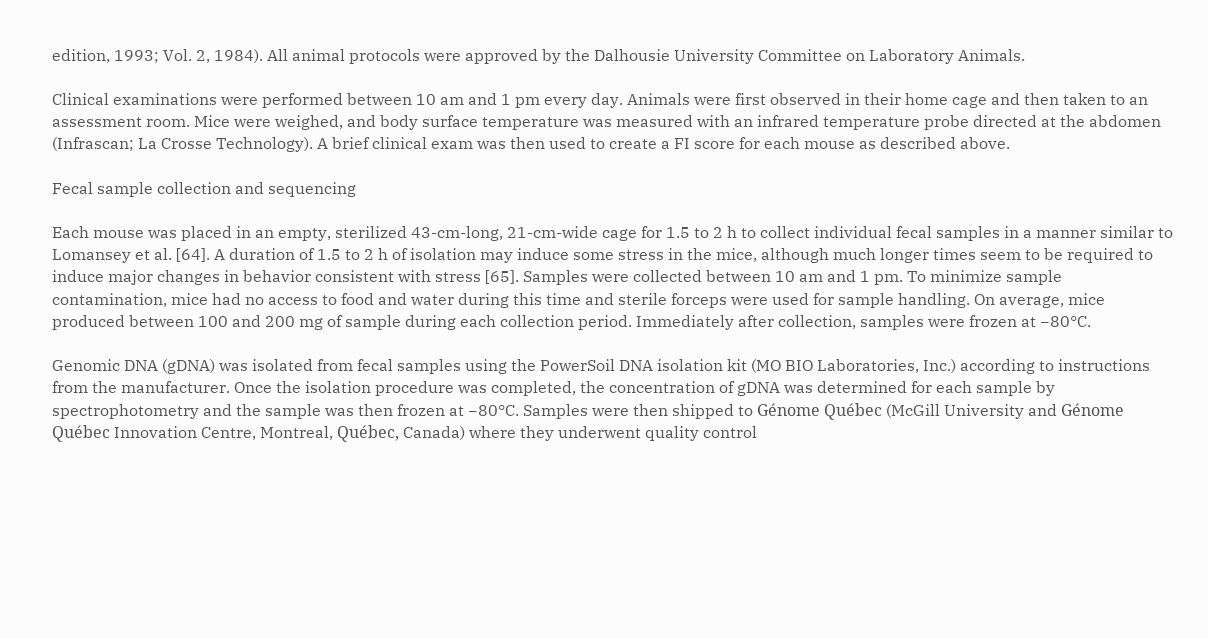edition, 1993; Vol. 2, 1984). All animal protocols were approved by the Dalhousie University Committee on Laboratory Animals.

Clinical examinations were performed between 10 am and 1 pm every day. Animals were first observed in their home cage and then taken to an assessment room. Mice were weighed, and body surface temperature was measured with an infrared temperature probe directed at the abdomen (Infrascan; La Crosse Technology). A brief clinical exam was then used to create a FI score for each mouse as described above.

Fecal sample collection and sequencing

Each mouse was placed in an empty, sterilized 43-cm-long, 21-cm-wide cage for 1.5 to 2 h to collect individual fecal samples in a manner similar to Lomansey et al. [64]. A duration of 1.5 to 2 h of isolation may induce some stress in the mice, although much longer times seem to be required to induce major changes in behavior consistent with stress [65]. Samples were collected between 10 am and 1 pm. To minimize sample contamination, mice had no access to food and water during this time and sterile forceps were used for sample handling. On average, mice produced between 100 and 200 mg of sample during each collection period. Immediately after collection, samples were frozen at −80°C.

Genomic DNA (gDNA) was isolated from fecal samples using the PowerSoil DNA isolation kit (MO BIO Laboratories, Inc.) according to instructions from the manufacturer. Once the isolation procedure was completed, the concentration of gDNA was determined for each sample by spectrophotometry and the sample was then frozen at −80°C. Samples were then shipped to Génome Québec (McGill University and Génome Québec Innovation Centre, Montreal, Québec, Canada) where they underwent quality control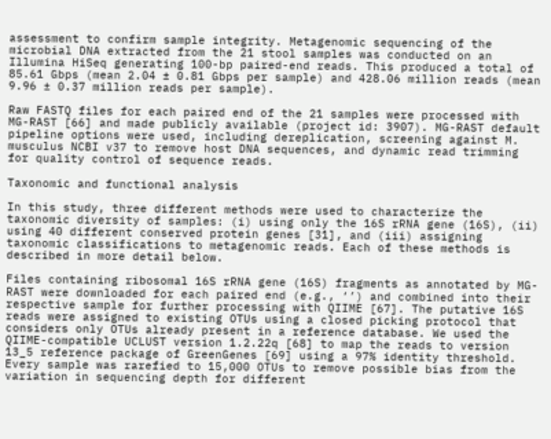assessment to confirm sample integrity. Metagenomic sequencing of the microbial DNA extracted from the 21 stool samples was conducted on an Illumina HiSeq generating 100-bp paired-end reads. This produced a total of 85.61 Gbps (mean 2.04 ± 0.81 Gbps per sample) and 428.06 million reads (mean 9.96 ± 0.37 million reads per sample).

Raw FASTQ files for each paired end of the 21 samples were processed with MG-RAST [66] and made publicly available (project id: 3907). MG-RAST default pipeline options were used, including dereplication, screening against M. musculus NCBI v37 to remove host DNA sequences, and dynamic read trimming for quality control of sequence reads.

Taxonomic and functional analysis

In this study, three different methods were used to characterize the taxonomic diversity of samples: (i) using only the 16S rRNA gene (16S), (ii) using 40 different conserved protein genes [31], and (iii) assigning taxonomic classifications to metagenomic reads. Each of these methods is described in more detail below.

Files containing ribosomal 16S rRNA gene (16S) fragments as annotated by MG-RAST were downloaded for each paired end (e.g., ‘’) and combined into their respective sample for further processing with QIIME [67]. The putative 16S reads were assigned to existing OTUs using a closed picking protocol that considers only OTUs already present in a reference database. We used the QIIME-compatible UCLUST version 1.2.22q [68] to map the reads to version 13_5 reference package of GreenGenes [69] using a 97% identity threshold. Every sample was rarefied to 15,000 OTUs to remove possible bias from the variation in sequencing depth for different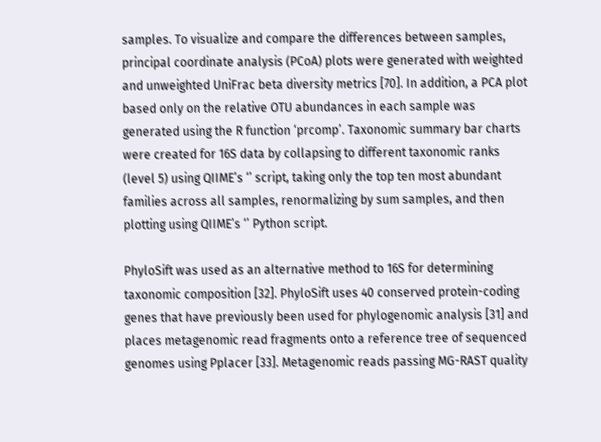samples. To visualize and compare the differences between samples, principal coordinate analysis (PCoA) plots were generated with weighted and unweighted UniFrac beta diversity metrics [70]. In addition, a PCA plot based only on the relative OTU abundances in each sample was generated using the R function ‘prcomp’. Taxonomic summary bar charts were created for 16S data by collapsing to different taxonomic ranks (level 5) using QIIME’s ‘’ script, taking only the top ten most abundant families across all samples, renormalizing by sum samples, and then plotting using QIIME’s ‘’ Python script.

PhyloSift was used as an alternative method to 16S for determining taxonomic composition [32]. PhyloSift uses 40 conserved protein-coding genes that have previously been used for phylogenomic analysis [31] and places metagenomic read fragments onto a reference tree of sequenced genomes using Pplacer [33]. Metagenomic reads passing MG-RAST quality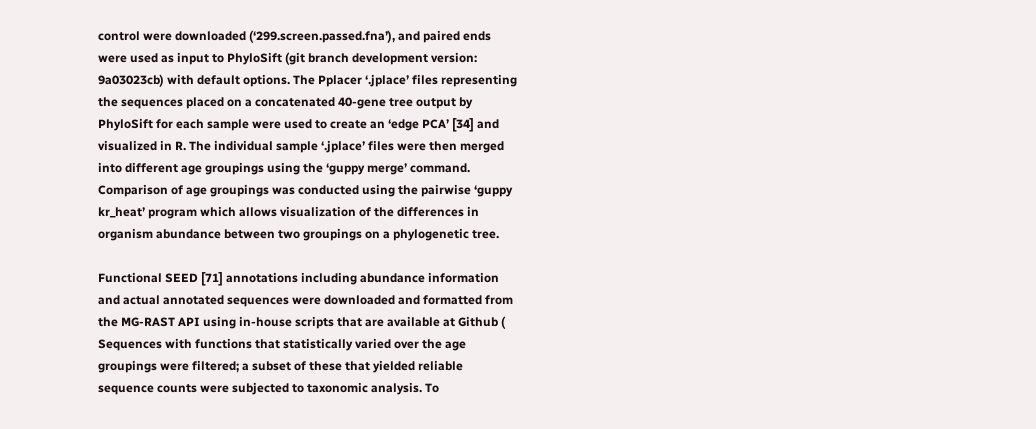control were downloaded (‘299.screen.passed.fna’), and paired ends were used as input to PhyloSift (git branch development version: 9a03023cb) with default options. The Pplacer ‘.jplace’ files representing the sequences placed on a concatenated 40-gene tree output by PhyloSift for each sample were used to create an ‘edge PCA’ [34] and visualized in R. The individual sample ‘.jplace’ files were then merged into different age groupings using the ‘guppy merge’ command. Comparison of age groupings was conducted using the pairwise ‘guppy kr_heat’ program which allows visualization of the differences in organism abundance between two groupings on a phylogenetic tree.

Functional SEED [71] annotations including abundance information and actual annotated sequences were downloaded and formatted from the MG-RAST API using in-house scripts that are available at Github ( Sequences with functions that statistically varied over the age groupings were filtered; a subset of these that yielded reliable sequence counts were subjected to taxonomic analysis. To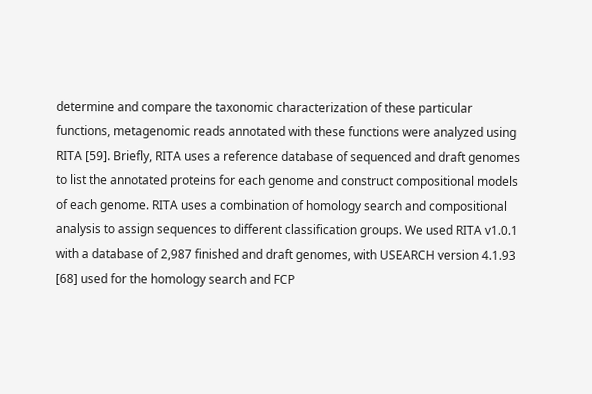determine and compare the taxonomic characterization of these particular functions, metagenomic reads annotated with these functions were analyzed using RITA [59]. Briefly, RITA uses a reference database of sequenced and draft genomes to list the annotated proteins for each genome and construct compositional models of each genome. RITA uses a combination of homology search and compositional analysis to assign sequences to different classification groups. We used RITA v1.0.1 with a database of 2,987 finished and draft genomes, with USEARCH version 4.1.93 [68] used for the homology search and FCP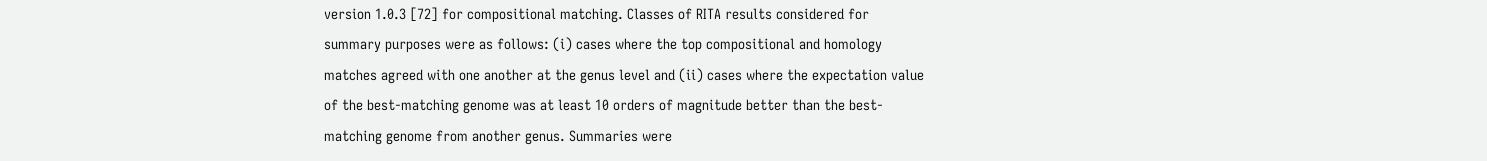version 1.0.3 [72] for compositional matching. Classes of RITA results considered for summary purposes were as follows: (i) cases where the top compositional and homology matches agreed with one another at the genus level and (ii) cases where the expectation value of the best-matching genome was at least 10 orders of magnitude better than the best-matching genome from another genus. Summaries were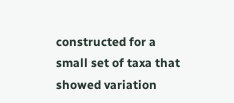constructed for a small set of taxa that showed variation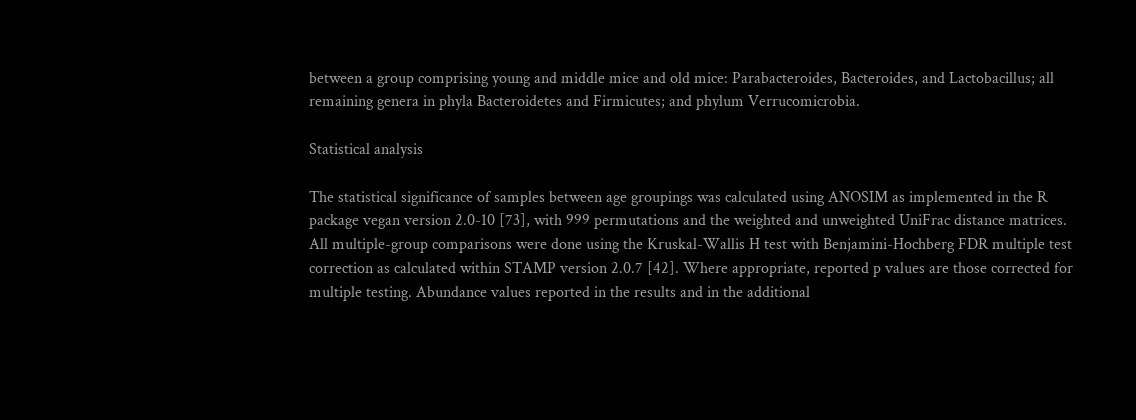between a group comprising young and middle mice and old mice: Parabacteroides, Bacteroides, and Lactobacillus; all remaining genera in phyla Bacteroidetes and Firmicutes; and phylum Verrucomicrobia.

Statistical analysis

The statistical significance of samples between age groupings was calculated using ANOSIM as implemented in the R package vegan version 2.0-10 [73], with 999 permutations and the weighted and unweighted UniFrac distance matrices. All multiple-group comparisons were done using the Kruskal-Wallis H test with Benjamini-Hochberg FDR multiple test correction as calculated within STAMP version 2.0.7 [42]. Where appropriate, reported p values are those corrected for multiple testing. Abundance values reported in the results and in the additional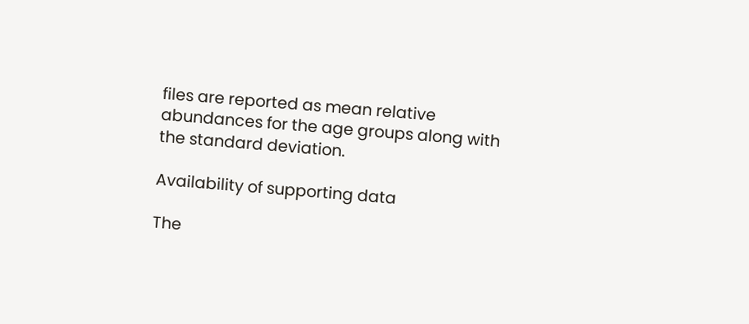files are reported as mean relative abundances for the age groups along with the standard deviation.

Availability of supporting data

The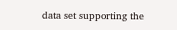data set supporting the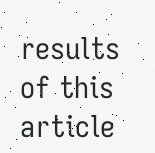results of this article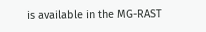is available in the MG-RAST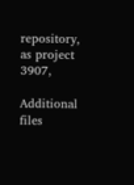repository, as project 3907,

Additional files